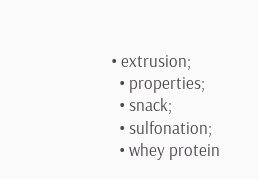• extrusion;
  • properties;
  • snack;
  • sulfonation;
  • whey protein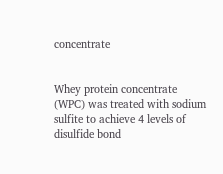concentrate


Whey protein concentrate (WPC) was treated with sodium sulfite to achieve 4 levels of disulfide bond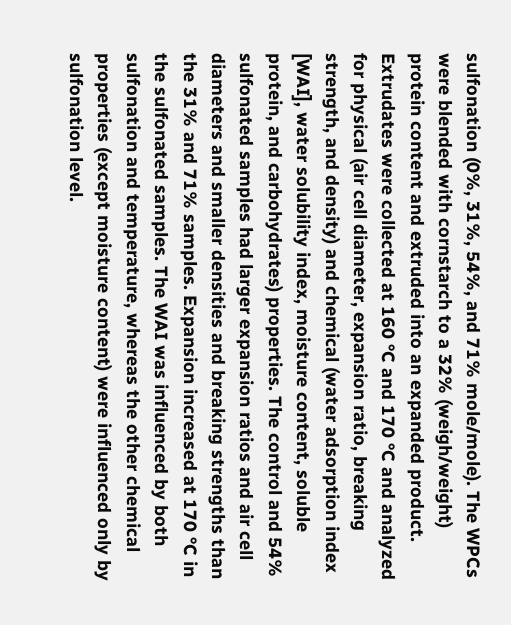sulfonation (0%, 31%, 54%, and 71% mole/mole). The WPCs were blended with cornstarch to a 32% (weigh/weight) protein content and extruded into an expanded product. Extrudates were collected at 160 °C and 170 °C and analyzed for physical (air cell diameter, expansion ratio, breaking strength, and density) and chemical (water adsorption index [WAI], water solubility index, moisture content, soluble protein, and carbohydrates) properties. The control and 54% sulfonated samples had larger expansion ratios and air cell diameters and smaller densities and breaking strengths than the 31% and 71% samples. Expansion increased at 170 °C in the sulfonated samples. The WAI was influenced by both sulfonation and temperature, whereas the other chemical properties (except moisture content) were influenced only by sulfonation level.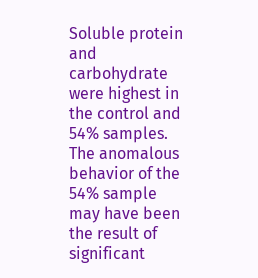Soluble protein and carbohydrate were highest in the control and 54% samples. The anomalous behavior of the 54% sample may have been the result of significant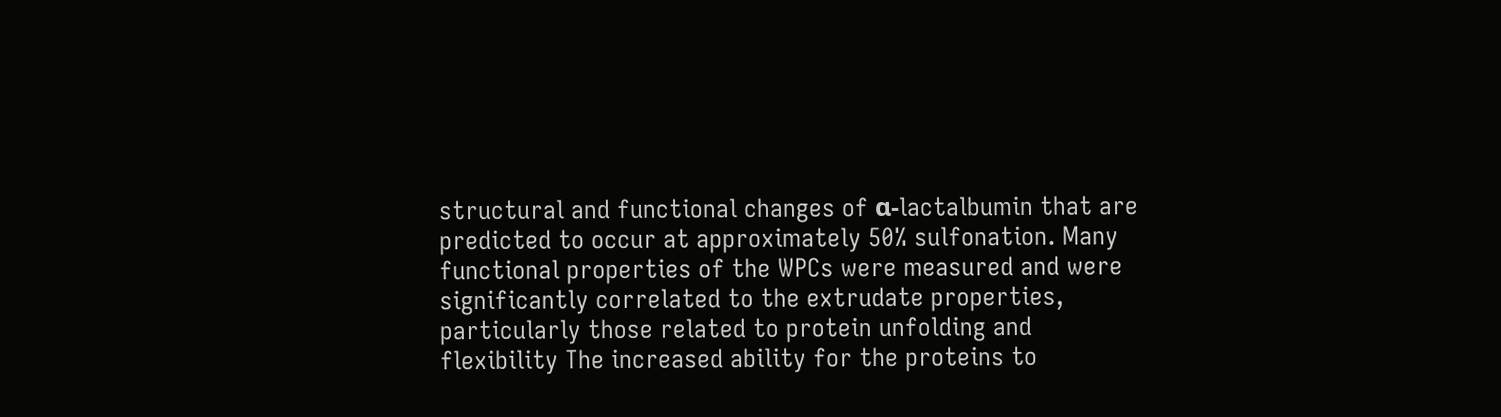structural and functional changes of α-lactalbumin that are predicted to occur at approximately 50% sulfonation. Many functional properties of the WPCs were measured and were significantly correlated to the extrudate properties, particularly those related to protein unfolding and flexibility The increased ability for the proteins to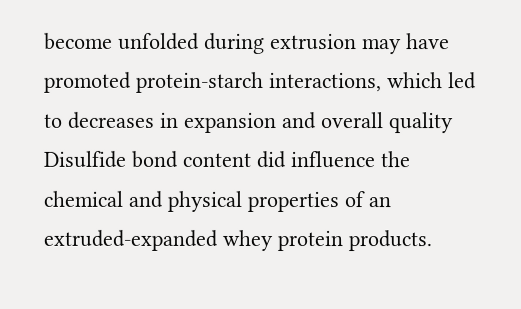become unfolded during extrusion may have promoted protein-starch interactions, which led to decreases in expansion and overall quality Disulfide bond content did influence the chemical and physical properties of an extruded-expanded whey protein products.